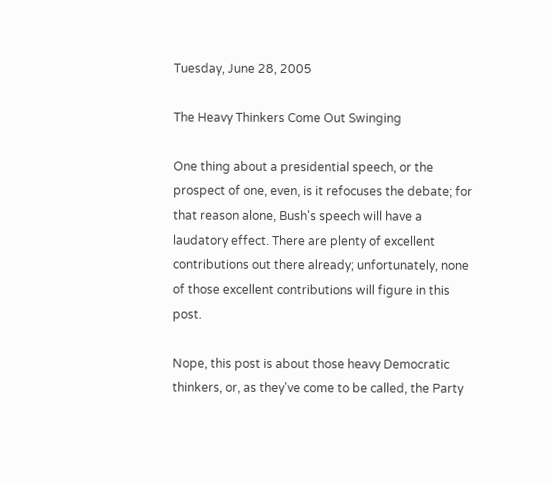Tuesday, June 28, 2005

The Heavy Thinkers Come Out Swinging

One thing about a presidential speech, or the prospect of one, even, is it refocuses the debate; for that reason alone, Bush's speech will have a laudatory effect. There are plenty of excellent contributions out there already; unfortunately, none of those excellent contributions will figure in this post.

Nope, this post is about those heavy Democratic thinkers, or, as they've come to be called, the Party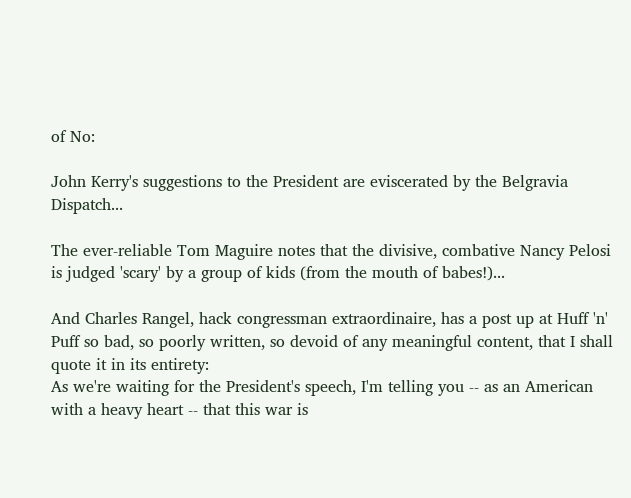of No:

John Kerry's suggestions to the President are eviscerated by the Belgravia Dispatch...

The ever-reliable Tom Maguire notes that the divisive, combative Nancy Pelosi is judged 'scary' by a group of kids (from the mouth of babes!)...

And Charles Rangel, hack congressman extraordinaire, has a post up at Huff 'n' Puff so bad, so poorly written, so devoid of any meaningful content, that I shall quote it in its entirety:
As we're waiting for the President's speech, I'm telling you -- as an American with a heavy heart -- that this war is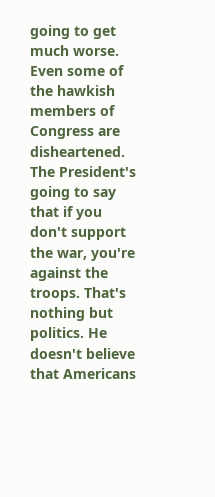going to get much worse. Even some of the hawkish members of Congress are disheartened. The President's going to say that if you don't support the war, you're against the troops. That's nothing but politics. He doesn't believe that Americans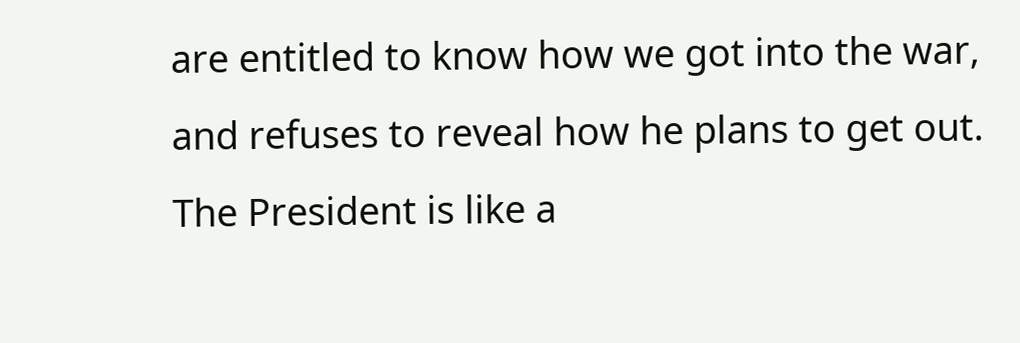are entitled to know how we got into the war, and refuses to reveal how he plans to get out. The President is like a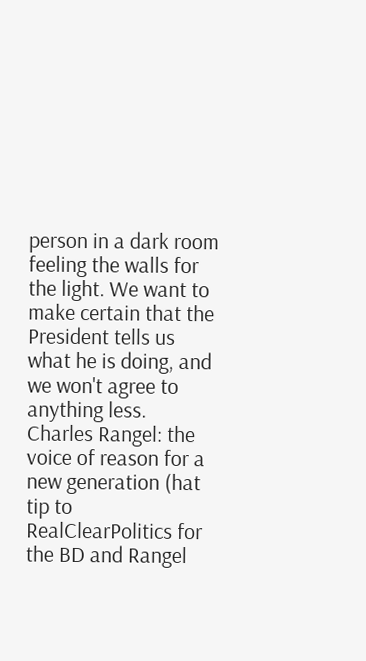person in a dark room feeling the walls for the light. We want to make certain that the President tells us what he is doing, and we won't agree to anything less.
Charles Rangel: the voice of reason for a new generation (hat tip to RealClearPolitics for the BD and Rangel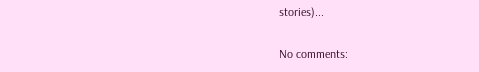stories)...

No comments: